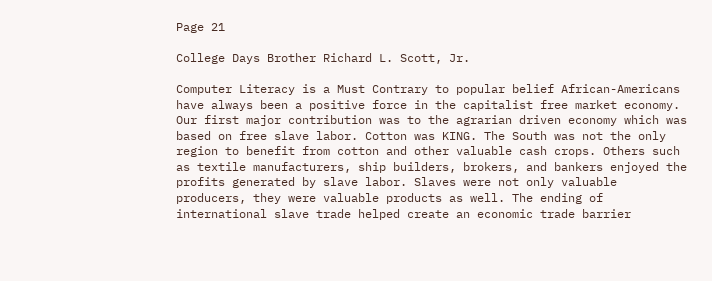Page 21

College Days Brother Richard L. Scott, Jr.

Computer Literacy is a Must Contrary to popular belief African-Americans have always been a positive force in the capitalist free market economy. Our first major contribution was to the agrarian driven economy which was based on free slave labor. Cotton was KING. The South was not the only region to benefit from cotton and other valuable cash crops. Others such as textile manufacturers, ship builders, brokers, and bankers enjoyed the profits generated by slave labor. Slaves were not only valuable producers, they were valuable products as well. The ending of international slave trade helped create an economic trade barrier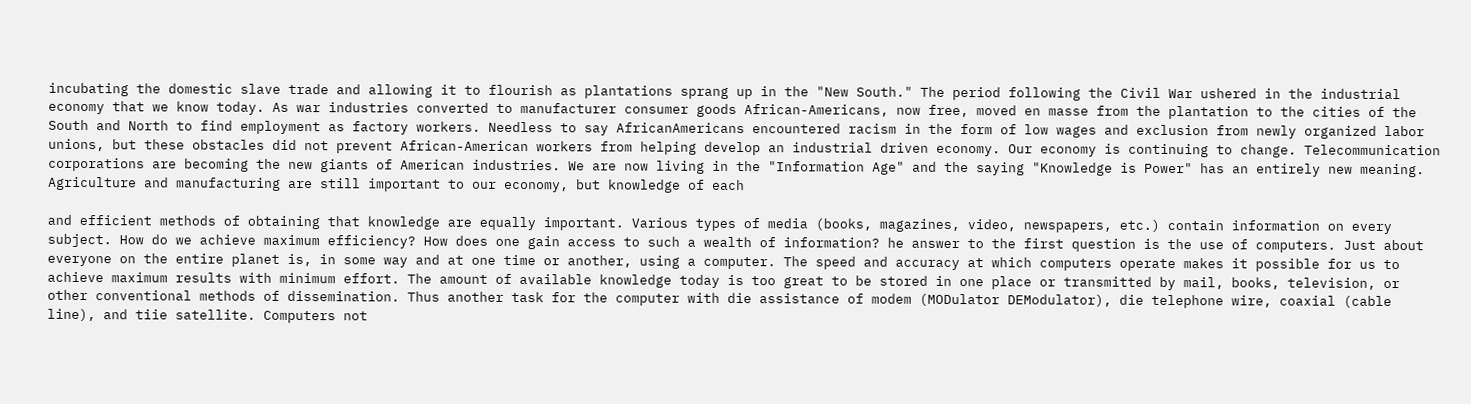incubating the domestic slave trade and allowing it to flourish as plantations sprang up in the "New South." The period following the Civil War ushered in the industrial economy that we know today. As war industries converted to manufacturer consumer goods African-Americans, now free, moved en masse from the plantation to the cities of the South and North to find employment as factory workers. Needless to say AfricanAmericans encountered racism in the form of low wages and exclusion from newly organized labor unions, but these obstacles did not prevent African-American workers from helping develop an industrial driven economy. Our economy is continuing to change. Telecommunication corporations are becoming the new giants of American industries. We are now living in the "Information Age" and the saying "Knowledge is Power" has an entirely new meaning. Agriculture and manufacturing are still important to our economy, but knowledge of each

and efficient methods of obtaining that knowledge are equally important. Various types of media (books, magazines, video, newspapers, etc.) contain information on every subject. How do we achieve maximum efficiency? How does one gain access to such a wealth of information? he answer to the first question is the use of computers. Just about everyone on the entire planet is, in some way and at one time or another, using a computer. The speed and accuracy at which computers operate makes it possible for us to achieve maximum results with minimum effort. The amount of available knowledge today is too great to be stored in one place or transmitted by mail, books, television, or other conventional methods of dissemination. Thus another task for the computer with die assistance of modem (MODulator DEModulator), die telephone wire, coaxial (cable line), and tiie satellite. Computers not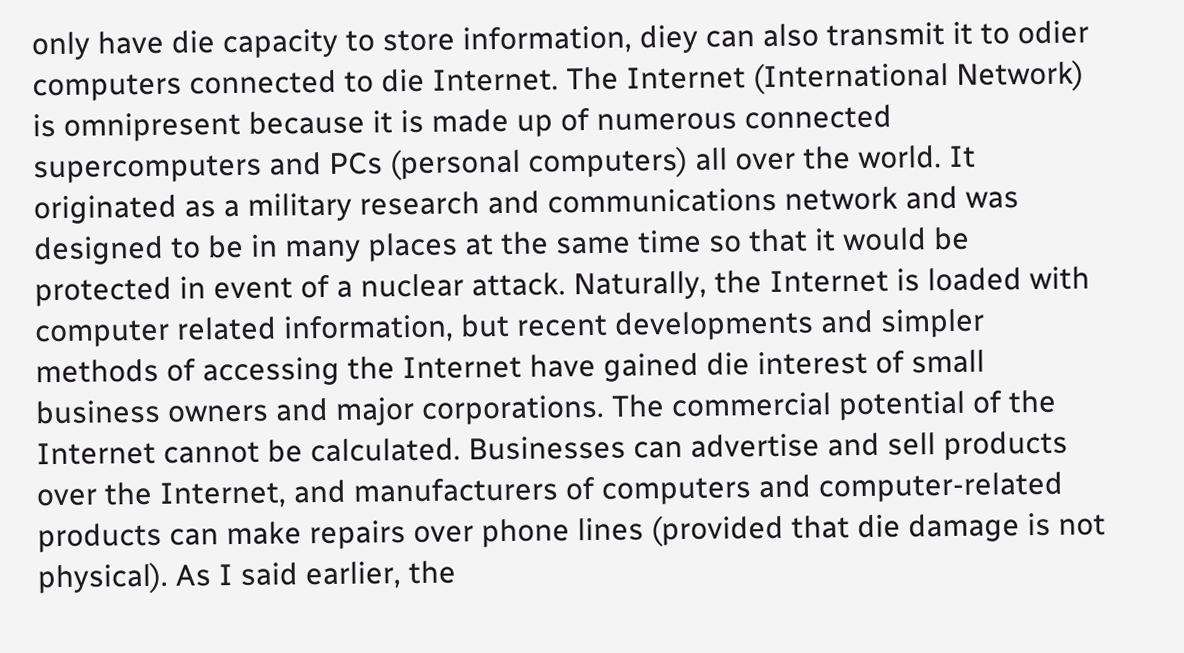only have die capacity to store information, diey can also transmit it to odier computers connected to die Internet. The Internet (International Network) is omnipresent because it is made up of numerous connected supercomputers and PCs (personal computers) all over the world. It originated as a military research and communications network and was designed to be in many places at the same time so that it would be protected in event of a nuclear attack. Naturally, the Internet is loaded with computer related information, but recent developments and simpler methods of accessing the Internet have gained die interest of small business owners and major corporations. The commercial potential of the Internet cannot be calculated. Businesses can advertise and sell products over the Internet, and manufacturers of computers and computer-related products can make repairs over phone lines (provided that die damage is not physical). As I said earlier, the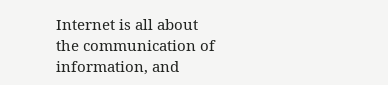Internet is all about the communication of information, and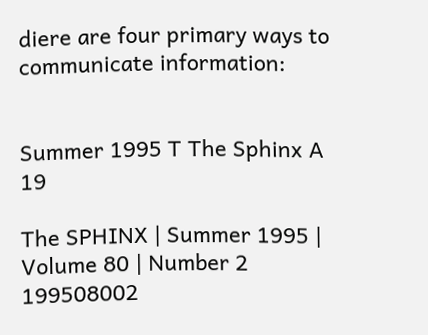diere are four primary ways to communicate information:


Summer 1995 T The Sphinx A 19

The SPHINX | Summer 1995 | Volume 80 | Number 2 199508002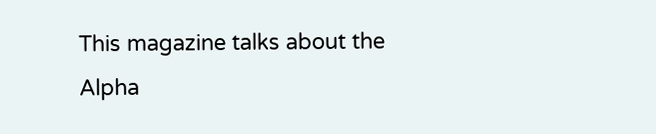This magazine talks about the Alpha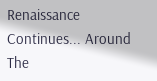Renaissance Continues... Around The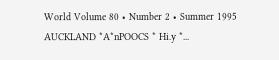World Volume 80 • Number 2 • Summer 1995 AUCKLAND *A*nPOOCS * Hi.y *...